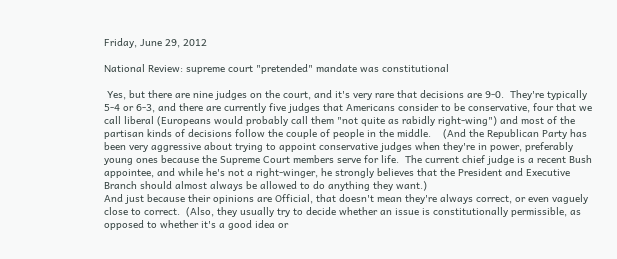Friday, June 29, 2012

National Review: supreme court "pretended" mandate was constitutional

 Yes, but there are nine judges on the court, and it's very rare that decisions are 9-0.  They're typically 5-4 or 6-3, and there are currently five judges that Americans consider to be conservative, four that we call liberal (Europeans would probably call them "not quite as rabidly right-wing") and most of the partisan kinds of decisions follow the couple of people in the middle.    (And the Republican Party has been very aggressive about trying to appoint conservative judges when they're in power, preferably young ones because the Supreme Court members serve for life.  The current chief judge is a recent Bush appointee, and while he's not a right-winger, he strongly believes that the President and Executive Branch should almost always be allowed to do anything they want.)
And just because their opinions are Official, that doesn't mean they're always correct, or even vaguely close to correct.  (Also, they usually try to decide whether an issue is constitutionally permissible, as opposed to whether it's a good idea or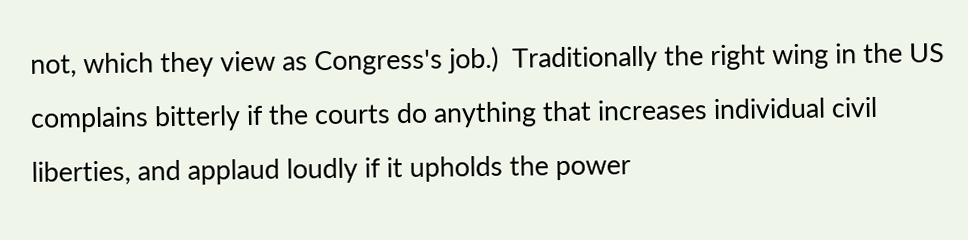not, which they view as Congress's job.)  Traditionally the right wing in the US complains bitterly if the courts do anything that increases individual civil liberties, and applaud loudly if it upholds the power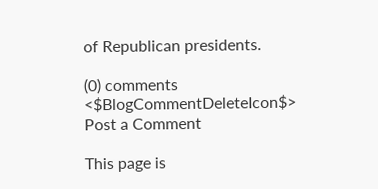of Republican presidents.

(0) comments <$BlogCommentDeleteIcon$>
Post a Comment

This page is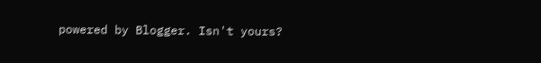powered by Blogger. Isn't yours?